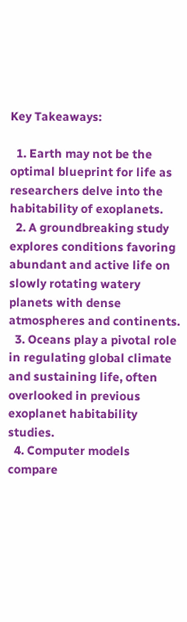Key Takeaways:

  1. Earth may not be the optimal blueprint for life as researchers delve into the habitability of exoplanets.
  2. A groundbreaking study explores conditions favoring abundant and active life on slowly rotating watery planets with dense atmospheres and continents.
  3. Oceans play a pivotal role in regulating global climate and sustaining life, often overlooked in previous exoplanet habitability studies.
  4. Computer models compare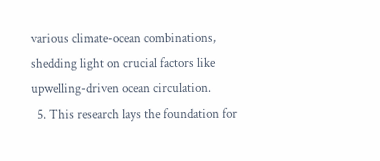various climate-ocean combinations, shedding light on crucial factors like upwelling-driven ocean circulation.
  5. This research lays the foundation for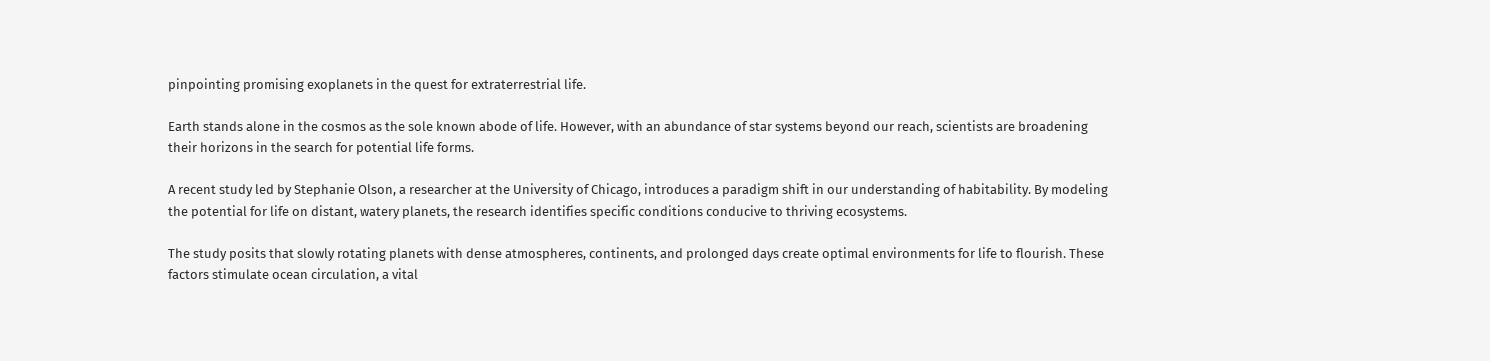pinpointing promising exoplanets in the quest for extraterrestrial life.

Earth stands alone in the cosmos as the sole known abode of life. However, with an abundance of star systems beyond our reach, scientists are broadening their horizons in the search for potential life forms.

A recent study led by Stephanie Olson, a researcher at the University of Chicago, introduces a paradigm shift in our understanding of habitability. By modeling the potential for life on distant, watery planets, the research identifies specific conditions conducive to thriving ecosystems.

The study posits that slowly rotating planets with dense atmospheres, continents, and prolonged days create optimal environments for life to flourish. These factors stimulate ocean circulation, a vital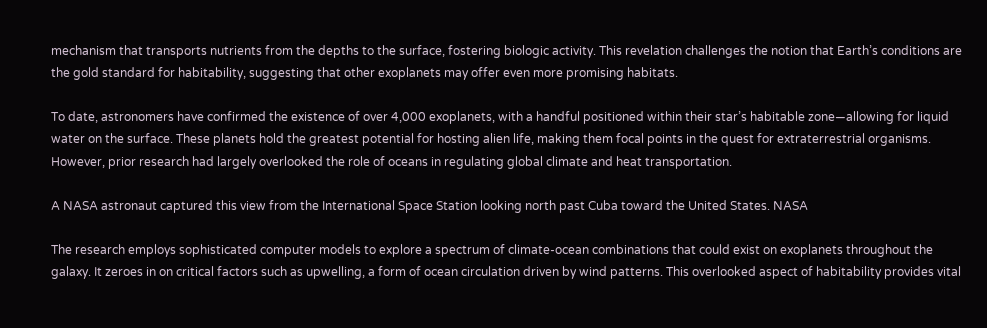mechanism that transports nutrients from the depths to the surface, fostering biologic activity. This revelation challenges the notion that Earth’s conditions are the gold standard for habitability, suggesting that other exoplanets may offer even more promising habitats.

To date, astronomers have confirmed the existence of over 4,000 exoplanets, with a handful positioned within their star’s habitable zone—allowing for liquid water on the surface. These planets hold the greatest potential for hosting alien life, making them focal points in the quest for extraterrestrial organisms. However, prior research had largely overlooked the role of oceans in regulating global climate and heat transportation.

A NASA astronaut captured this view from the International Space Station looking north past Cuba toward the United States. NASA

The research employs sophisticated computer models to explore a spectrum of climate-ocean combinations that could exist on exoplanets throughout the galaxy. It zeroes in on critical factors such as upwelling, a form of ocean circulation driven by wind patterns. This overlooked aspect of habitability provides vital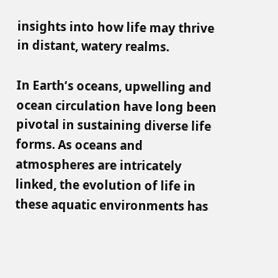insights into how life may thrive in distant, watery realms.

In Earth’s oceans, upwelling and ocean circulation have long been pivotal in sustaining diverse life forms. As oceans and atmospheres are intricately linked, the evolution of life in these aquatic environments has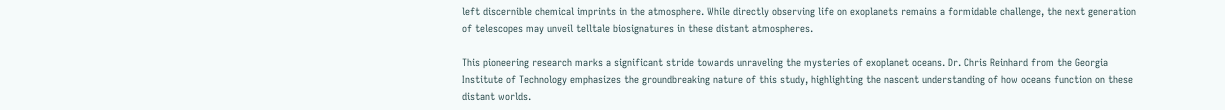left discernible chemical imprints in the atmosphere. While directly observing life on exoplanets remains a formidable challenge, the next generation of telescopes may unveil telltale biosignatures in these distant atmospheres.

This pioneering research marks a significant stride towards unraveling the mysteries of exoplanet oceans. Dr. Chris Reinhard from the Georgia Institute of Technology emphasizes the groundbreaking nature of this study, highlighting the nascent understanding of how oceans function on these distant worlds.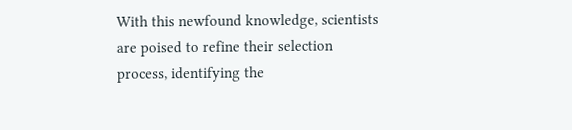With this newfound knowledge, scientists are poised to refine their selection process, identifying the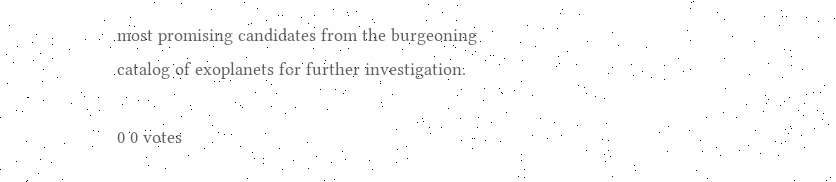most promising candidates from the burgeoning catalog of exoplanets for further investigation.

0 0 votes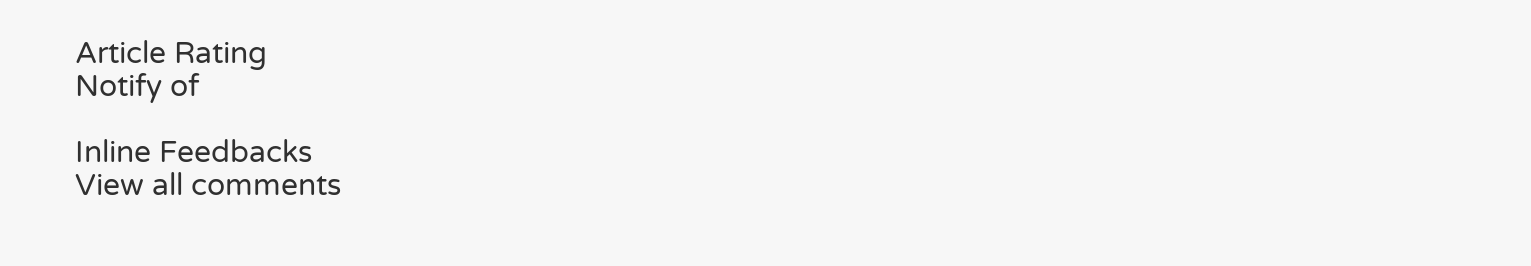Article Rating
Notify of

Inline Feedbacks
View all comments